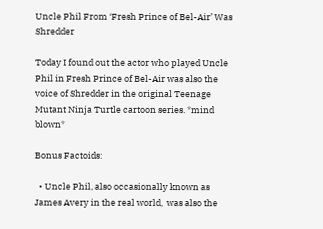Uncle Phil From ‘Fresh Prince of Bel-Air’ Was Shredder

Today I found out the actor who played Uncle Phil in Fresh Prince of Bel-Air was also the voice of Shredder in the original Teenage Mutant Ninja Turtle cartoon series. *mind blown*

Bonus Factoids:

  • Uncle Phil, also occasionally known as James Avery in the real world,  was also the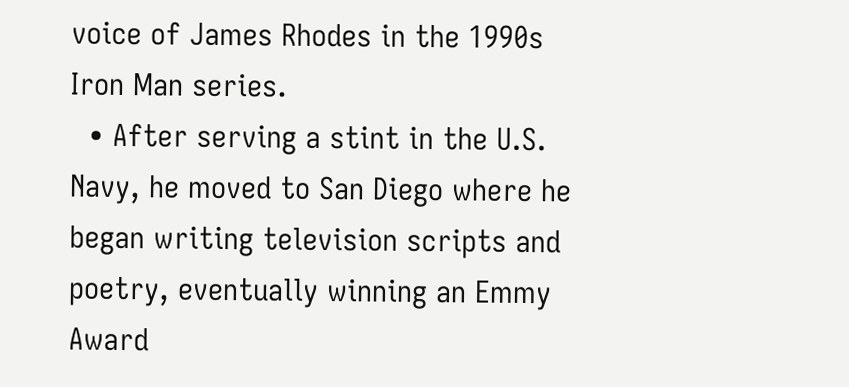voice of James Rhodes in the 1990s Iron Man series.
  • After serving a stint in the U.S. Navy, he moved to San Diego where he began writing television scripts and poetry, eventually winning an Emmy Award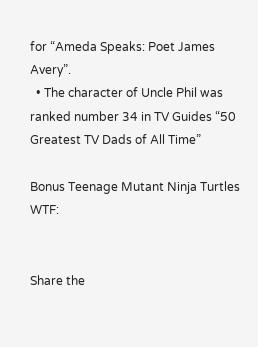for “Ameda Speaks: Poet James Avery”.
  • The character of Uncle Phil was ranked number 34 in TV Guides “50 Greatest TV Dads of All Time”

Bonus Teenage Mutant Ninja Turtles WTF:


Share the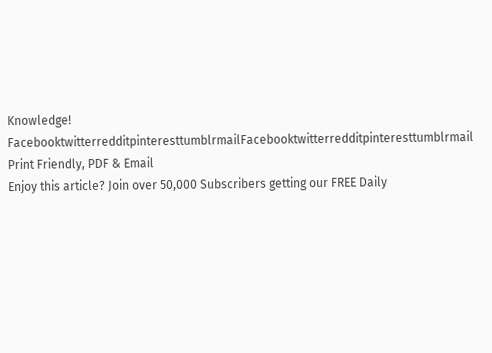Knowledge! FacebooktwitterredditpinteresttumblrmailFacebooktwitterredditpinteresttumblrmail
Print Friendly, PDF & Email
Enjoy this article? Join over 50,000 Subscribers getting our FREE Daily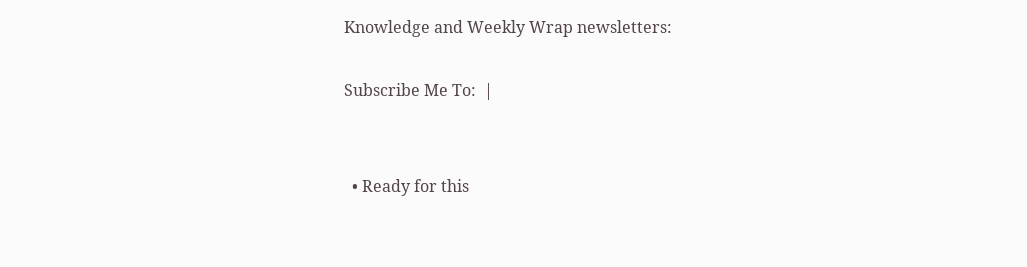Knowledge and Weekly Wrap newsletters:

Subscribe Me To:  |


  • Ready for this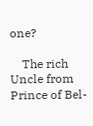one?

    The rich Uncle from Prince of Bel-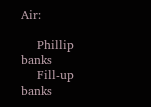Air:

    Phillip banks
    Fill-up banks